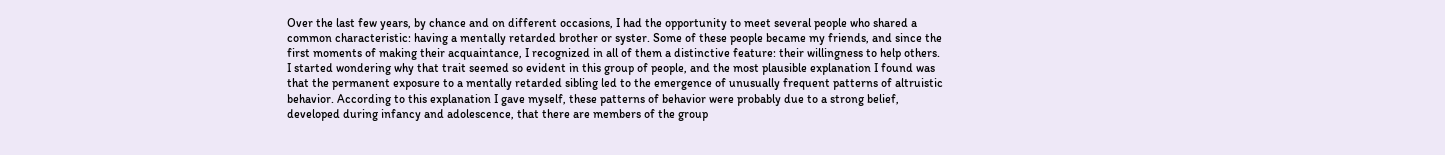Over the last few years, by chance and on different occasions, I had the opportunity to meet several people who shared a common characteristic: having a mentally retarded brother or syster. Some of these people became my friends, and since the first moments of making their acquaintance, I recognized in all of them a distinctive feature: their willingness to help others. I started wondering why that trait seemed so evident in this group of people, and the most plausible explanation I found was that the permanent exposure to a mentally retarded sibling led to the emergence of unusually frequent patterns of altruistic behavior. According to this explanation I gave myself, these patterns of behavior were probably due to a strong belief, developed during infancy and adolescence, that there are members of the group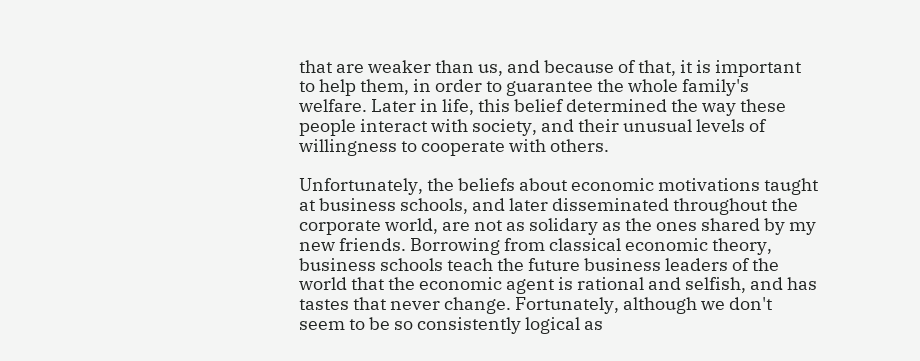that are weaker than us, and because of that, it is important to help them, in order to guarantee the whole family's welfare. Later in life, this belief determined the way these people interact with society, and their unusual levels of willingness to cooperate with others.

Unfortunately, the beliefs about economic motivations taught at business schools, and later disseminated throughout the corporate world, are not as solidary as the ones shared by my new friends. Borrowing from classical economic theory, business schools teach the future business leaders of the world that the economic agent is rational and selfish, and has tastes that never change. Fortunately, although we don't seem to be so consistently logical as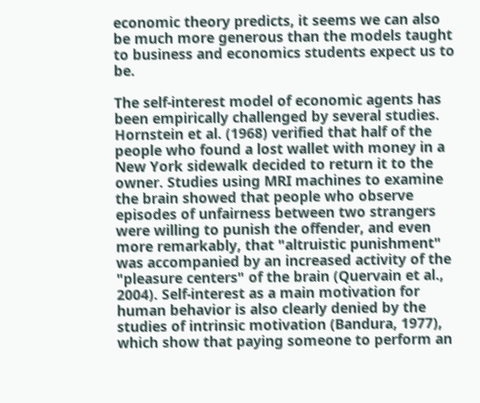economic theory predicts, it seems we can also be much more generous than the models taught to business and economics students expect us to be.

The self-interest model of economic agents has been empirically challenged by several studies. Hornstein et al. (1968) verified that half of the people who found a lost wallet with money in a New York sidewalk decided to return it to the owner. Studies using MRI machines to examine the brain showed that people who observe episodes of unfairness between two strangers were willing to punish the offender, and even more remarkably, that "altruistic punishment" was accompanied by an increased activity of the "pleasure centers" of the brain (Quervain et al., 2004). Self-interest as a main motivation for human behavior is also clearly denied by the studies of intrinsic motivation (Bandura, 1977), which show that paying someone to perform an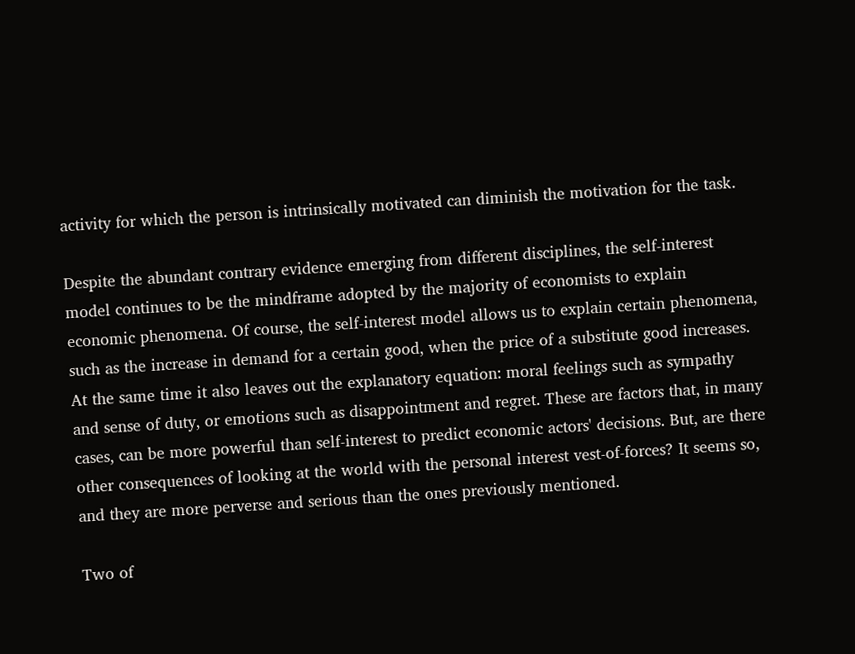activity for which the person is intrinsically motivated can diminish the motivation for the task.

Despite the abundant contrary evidence emerging from different disciplines, the self-interest model continues to be the mindframe adopted by the majority of economists to explain economic phenomena. Of course, the self-interest model allows us to explain certain phenomena, such as the increase in demand for a certain good, when the price of a substitute good increases. At the same time it also leaves out the explanatory equation: moral feelings such as sympathy and sense of duty, or emotions such as disappointment and regret. These are factors that, in many cases, can be more powerful than self-interest to predict economic actors' decisions. But, are there other consequences of looking at the world with the personal interest vest-of-forces? It seems so, and they are more perverse and serious than the ones previously mentioned.

Two of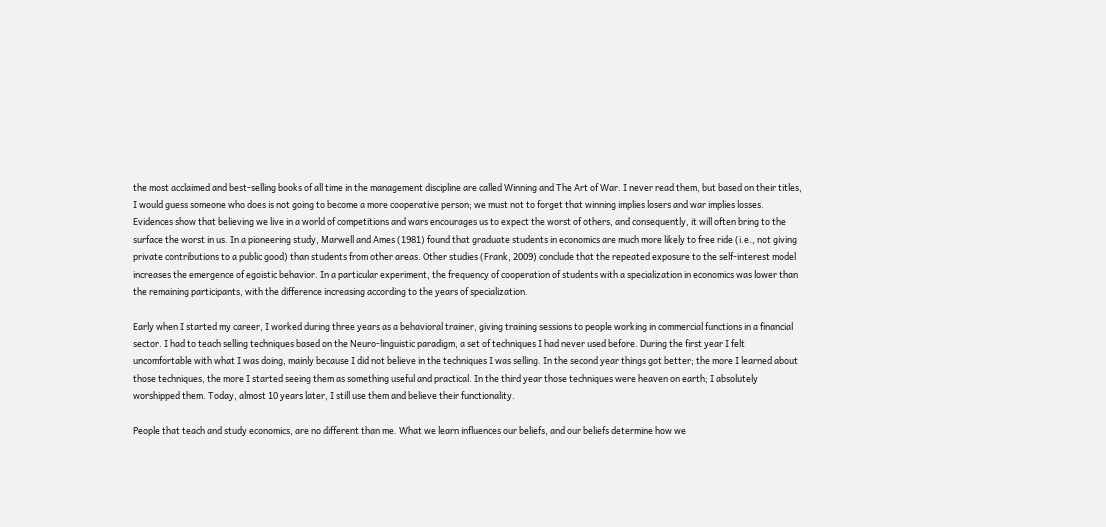the most acclaimed and best-selling books of all time in the management discipline are called Winning and The Art of War. I never read them, but based on their titles, I would guess someone who does is not going to become a more cooperative person; we must not to forget that winning implies losers and war implies losses. Evidences show that believing we live in a world of competitions and wars encourages us to expect the worst of others, and consequently, it will often bring to the surface the worst in us. In a pioneering study, Marwell and Ames (1981) found that graduate students in economics are much more likely to free ride (i.e., not giving private contributions to a public good) than students from other areas. Other studies (Frank, 2009) conclude that the repeated exposure to the self-interest model increases the emergence of egoistic behavior. In a particular experiment, the frequency of cooperation of students with a specialization in economics was lower than the remaining participants, with the difference increasing according to the years of specialization.

Early when I started my career, I worked during three years as a behavioral trainer, giving training sessions to people working in commercial functions in a financial sector. I had to teach selling techniques based on the Neuro-linguistic paradigm, a set of techniques I had never used before. During the first year I felt uncomfortable with what I was doing, mainly because I did not believe in the techniques I was selling. In the second year things got better; the more I learned about those techniques, the more I started seeing them as something useful and practical. In the third year those techniques were heaven on earth; I absolutely worshipped them. Today, almost 10 years later, I still use them and believe their functionality.

People that teach and study economics, are no different than me. What we learn influences our beliefs, and our beliefs determine how we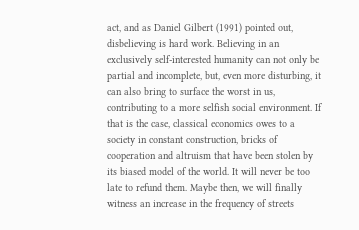act, and as Daniel Gilbert (1991) pointed out, disbelieving is hard work. Believing in an exclusively self-interested humanity can not only be partial and incomplete, but, even more disturbing, it can also bring to surface the worst in us, contributing to a more selfish social environment. If that is the case, classical economics owes to a society in constant construction, bricks of cooperation and altruism that have been stolen by its biased model of the world. It will never be too late to refund them. Maybe then, we will finally witness an increase in the frequency of streets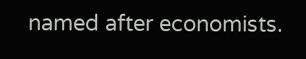named after economists.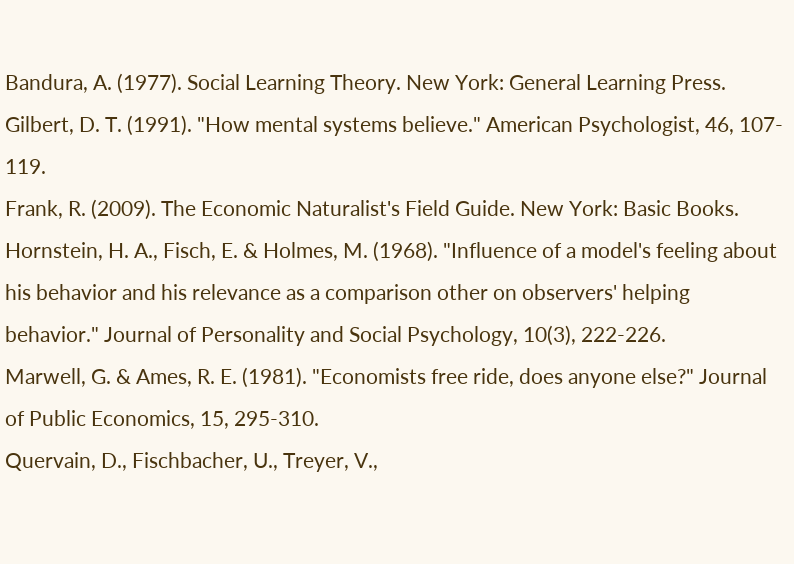Bandura, A. (1977). Social Learning Theory. New York: General Learning Press.
Gilbert, D. T. (1991). "How mental systems believe." American Psychologist, 46, 107- 119.
Frank, R. (2009). The Economic Naturalist's Field Guide. New York: Basic Books.
Hornstein, H. A., Fisch, E. & Holmes, M. (1968). "Influence of a model's feeling about his behavior and his relevance as a comparison other on observers' helping behavior." Journal of Personality and Social Psychology, 10(3), 222-226.
Marwell, G. & Ames, R. E. (1981). "Economists free ride, does anyone else?" Journal of Public Economics, 15, 295-310.
Quervain, D., Fischbacher, U., Treyer, V.,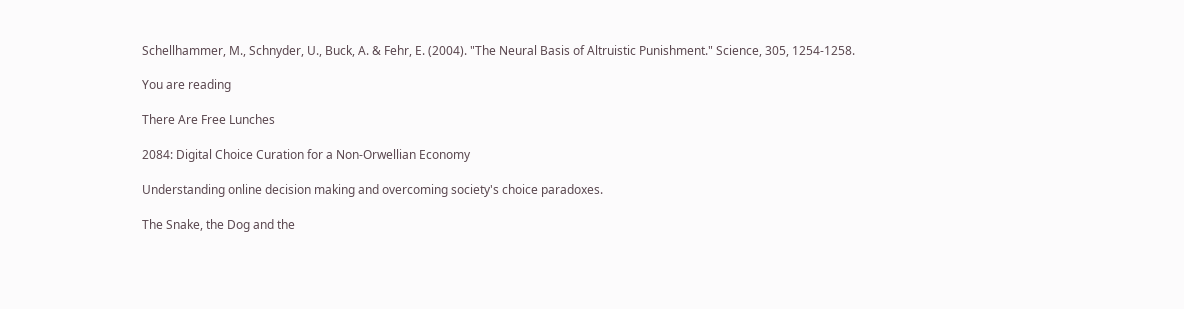Schellhammer, M., Schnyder, U., Buck, A. & Fehr, E. (2004). "The Neural Basis of Altruistic Punishment." Science, 305, 1254-1258.

You are reading

There Are Free Lunches

2084: Digital Choice Curation for a Non-Orwellian Economy

Understanding online decision making and overcoming society's choice paradoxes.

The Snake, the Dog and the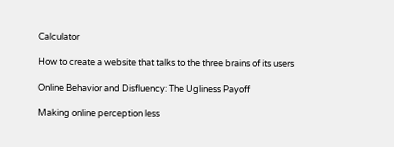Calculator

How to create a website that talks to the three brains of its users

Online Behavior and Disfluency: The Ugliness Payoff

Making online perception less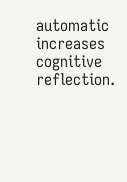automatic increases cognitive reflection.